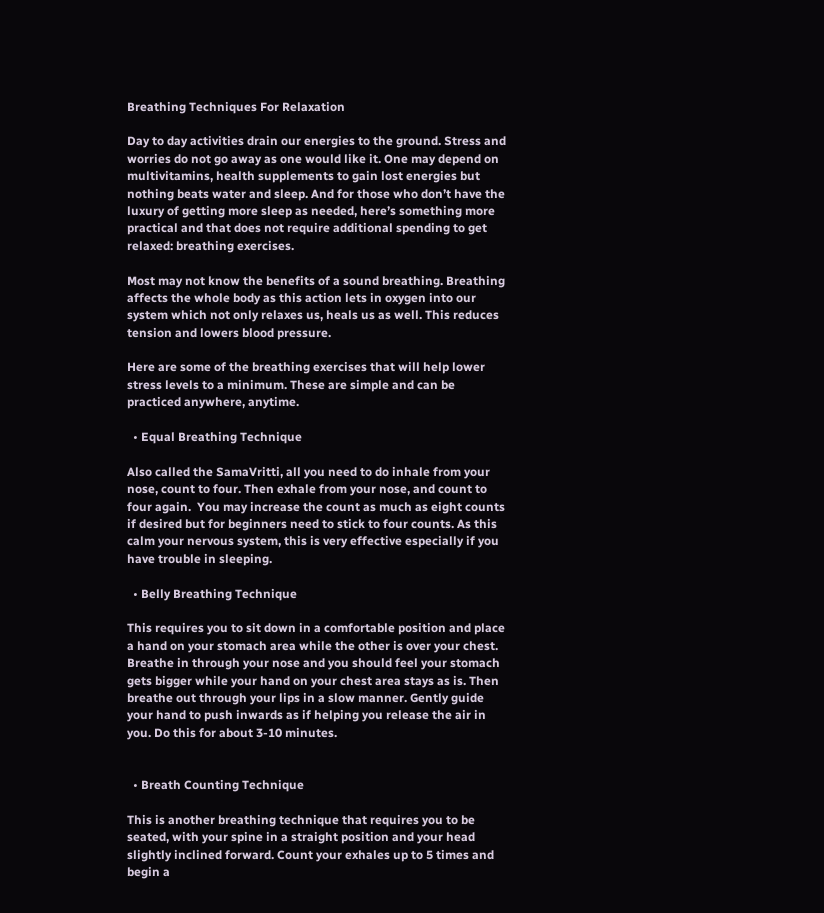Breathing Techniques For Relaxation

Day to day activities drain our energies to the ground. Stress and worries do not go away as one would like it. One may depend on multivitamins, health supplements to gain lost energies but nothing beats water and sleep. And for those who don’t have the luxury of getting more sleep as needed, here’s something more practical and that does not require additional spending to get relaxed: breathing exercises.

Most may not know the benefits of a sound breathing. Breathing affects the whole body as this action lets in oxygen into our system which not only relaxes us, heals us as well. This reduces tension and lowers blood pressure.

Here are some of the breathing exercises that will help lower stress levels to a minimum. These are simple and can be practiced anywhere, anytime.

  • Equal Breathing Technique

Also called the SamaVritti, all you need to do inhale from your nose, count to four. Then exhale from your nose, and count to four again.  You may increase the count as much as eight counts if desired but for beginners need to stick to four counts. As this calm your nervous system, this is very effective especially if you have trouble in sleeping.

  • Belly Breathing Technique

This requires you to sit down in a comfortable position and place a hand on your stomach area while the other is over your chest. Breathe in through your nose and you should feel your stomach gets bigger while your hand on your chest area stays as is. Then breathe out through your lips in a slow manner. Gently guide your hand to push inwards as if helping you release the air in you. Do this for about 3-10 minutes.


  • Breath Counting Technique

This is another breathing technique that requires you to be seated, with your spine in a straight position and your head slightly inclined forward. Count your exhales up to 5 times and begin a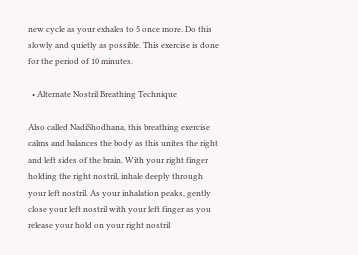new cycle as your exhales to 5 once more. Do this slowly and quietly as possible. This exercise is done for the period of 10 minutes.

  • Alternate Nostril Breathing Technique

Also called NadiShodhana, this breathing exercise calms and balances the body as this unites the right and left sides of the brain. With your right finger holding the right nostril, inhale deeply through your left nostril. As your inhalation peaks, gently close your left nostril with your left finger as you release your hold on your right nostril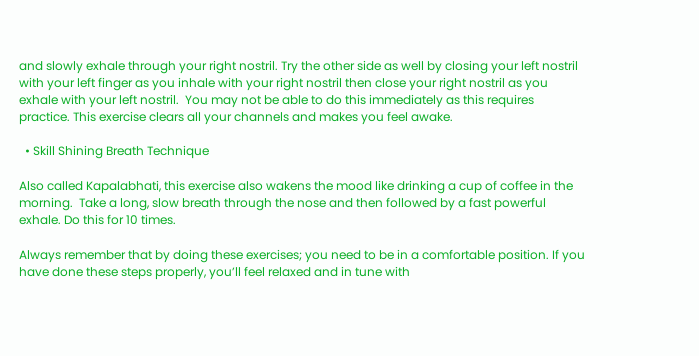and slowly exhale through your right nostril. Try the other side as well by closing your left nostril with your left finger as you inhale with your right nostril then close your right nostril as you exhale with your left nostril.  You may not be able to do this immediately as this requires practice. This exercise clears all your channels and makes you feel awake.

  • Skill Shining Breath Technique

Also called Kapalabhati, this exercise also wakens the mood like drinking a cup of coffee in the morning.  Take a long, slow breath through the nose and then followed by a fast powerful exhale. Do this for 10 times.

Always remember that by doing these exercises; you need to be in a comfortable position. If you have done these steps properly, you’ll feel relaxed and in tune with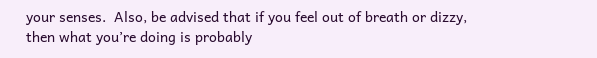your senses.  Also, be advised that if you feel out of breath or dizzy, then what you’re doing is probably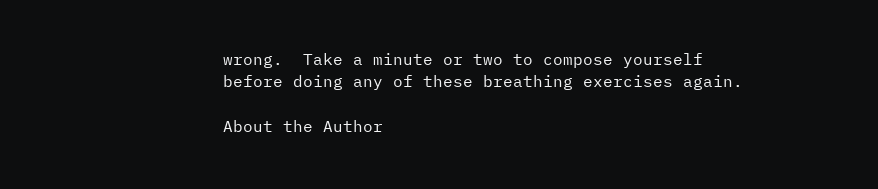wrong.  Take a minute or two to compose yourself before doing any of these breathing exercises again.

About the Author